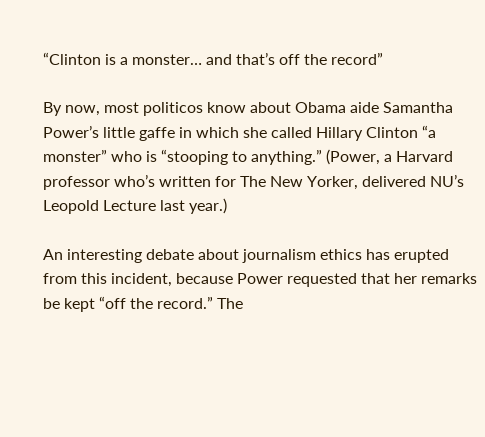“Clinton is a monster… and that’s off the record”

By now, most politicos know about Obama aide Samantha Power’s little gaffe in which she called Hillary Clinton “a monster” who is “stooping to anything.” (Power, a Harvard professor who’s written for The New Yorker, delivered NU’s Leopold Lecture last year.)

An interesting debate about journalism ethics has erupted from this incident, because Power requested that her remarks be kept “off the record.” The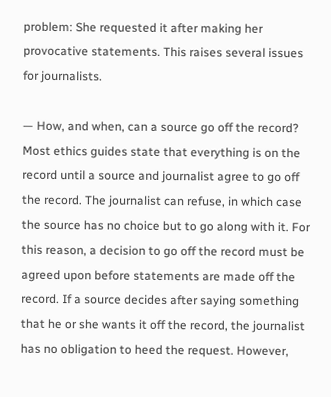problem: She requested it after making her provocative statements. This raises several issues for journalists.

— How, and when, can a source go off the record? Most ethics guides state that everything is on the record until a source and journalist agree to go off the record. The journalist can refuse, in which case the source has no choice but to go along with it. For this reason, a decision to go off the record must be agreed upon before statements are made off the record. If a source decides after saying something that he or she wants it off the record, the journalist has no obligation to heed the request. However,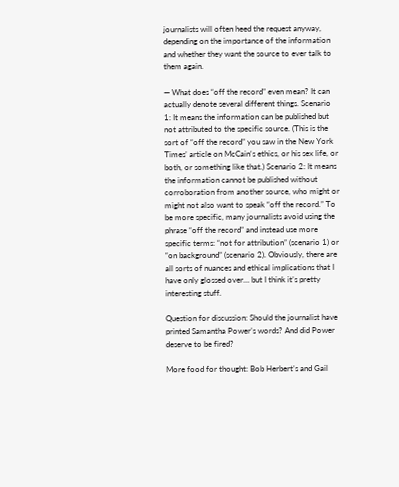journalists will often heed the request anyway, depending on the importance of the information and whether they want the source to ever talk to them again.

— What does “off the record” even mean? It can actually denote several different things. Scenario 1: It means the information can be published but not attributed to the specific source. (This is the sort of “off the record” you saw in the New York Times’ article on McCain‘s ethics, or his sex life, or both, or something like that.) Scenario 2: It means the information cannot be published without corroboration from another source, who might or might not also want to speak “off the record.” To be more specific, many journalists avoid using the phrase “off the record” and instead use more specific terms: “not for attribution” (scenario 1) or “on background” (scenario 2). Obviously, there are all sorts of nuances and ethical implications that I have only glossed over… but I think it’s pretty interesting stuff.

Question for discussion: Should the journalist have printed Samantha Power’s words? And did Power deserve to be fired?

More food for thought: Bob Herbert’s and Gail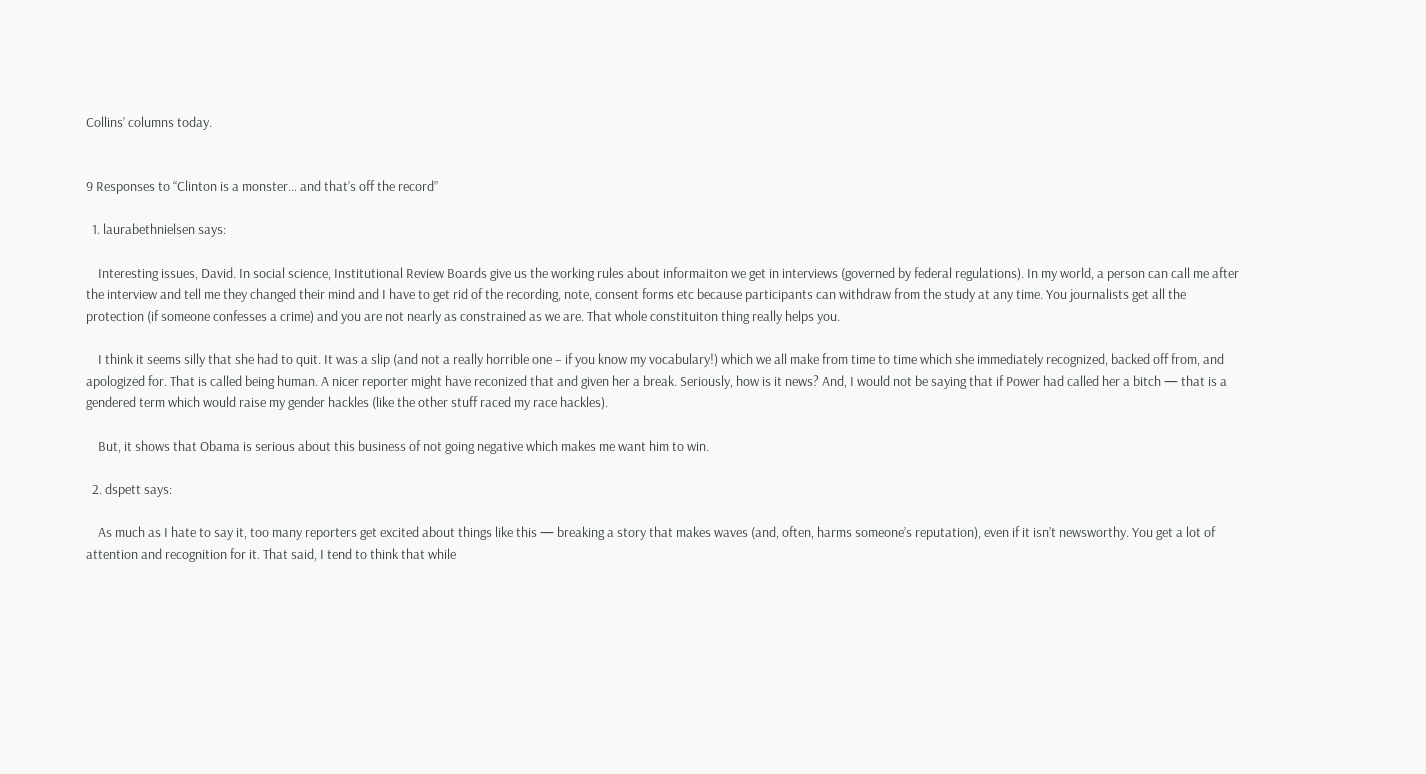Collins’ columns today.


9 Responses to “Clinton is a monster… and that’s off the record”

  1. laurabethnielsen says:

    Interesting issues, David. In social science, Institutional Review Boards give us the working rules about informaiton we get in interviews (governed by federal regulations). In my world, a person can call me after the interview and tell me they changed their mind and I have to get rid of the recording, note, consent forms etc because participants can withdraw from the study at any time. You journalists get all the protection (if someone confesses a crime) and you are not nearly as constrained as we are. That whole constituiton thing really helps you.

    I think it seems silly that she had to quit. It was a slip (and not a really horrible one – if you know my vocabulary!) which we all make from time to time which she immediately recognized, backed off from, and apologized for. That is called being human. A nicer reporter might have reconized that and given her a break. Seriously, how is it news? And, I would not be saying that if Power had called her a bitch — that is a gendered term which would raise my gender hackles (like the other stuff raced my race hackles).

    But, it shows that Obama is serious about this business of not going negative which makes me want him to win.

  2. dspett says:

    As much as I hate to say it, too many reporters get excited about things like this — breaking a story that makes waves (and, often, harms someone’s reputation), even if it isn’t newsworthy. You get a lot of attention and recognition for it. That said, I tend to think that while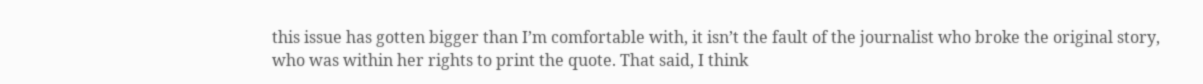this issue has gotten bigger than I’m comfortable with, it isn’t the fault of the journalist who broke the original story, who was within her rights to print the quote. That said, I think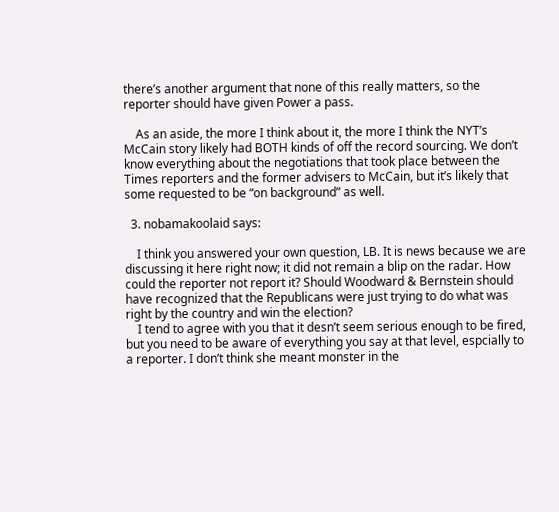there’s another argument that none of this really matters, so the reporter should have given Power a pass.

    As an aside, the more I think about it, the more I think the NYT’s McCain story likely had BOTH kinds of off the record sourcing. We don’t know everything about the negotiations that took place between the Times reporters and the former advisers to McCain, but it’s likely that some requested to be “on background” as well.

  3. nobamakoolaid says:

    I think you answered your own question, LB. It is news because we are discussing it here right now; it did not remain a blip on the radar. How could the reporter not report it? Should Woodward & Bernstein should have recognized that the Republicans were just trying to do what was right by the country and win the election?
    I tend to agree with you that it desn’t seem serious enough to be fired, but you need to be aware of everything you say at that level, espcially to a reporter. I don’t think she meant monster in the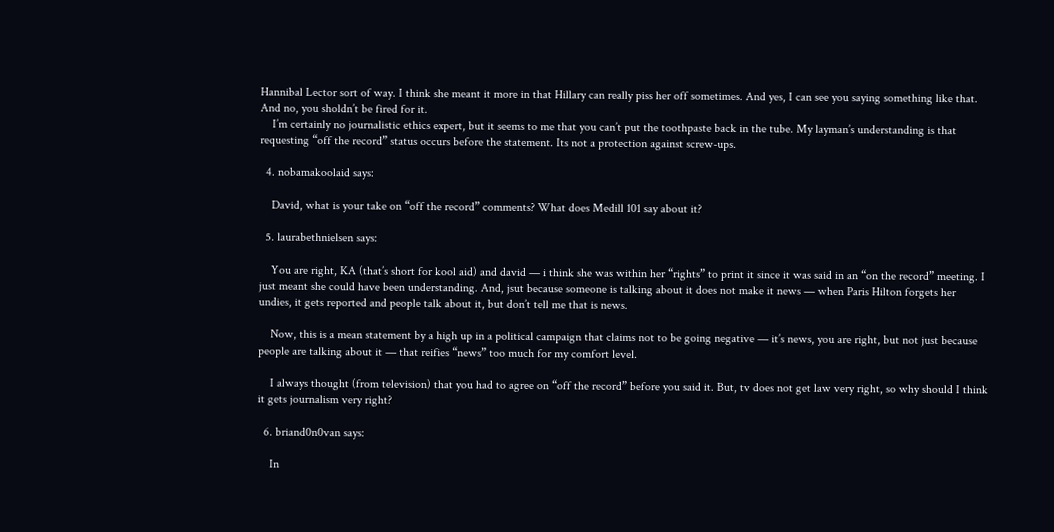Hannibal Lector sort of way. I think she meant it more in that Hillary can really piss her off sometimes. And yes, I can see you saying something like that. And no, you sholdn’t be fired for it.
    I’m certainly no journalistic ethics expert, but it seems to me that you can’t put the toothpaste back in the tube. My layman’s understanding is that requesting “off the record” status occurs before the statement. Its not a protection against screw-ups.

  4. nobamakoolaid says:

    David, what is your take on “off the record” comments? What does Medill 101 say about it?

  5. laurabethnielsen says:

    You are right, KA (that’s short for kool aid) and david — i think she was within her “rights” to print it since it was said in an “on the record” meeting. I just meant she could have been understanding. And, jsut because someone is talking about it does not make it news — when Paris Hilton forgets her undies, it gets reported and people talk about it, but don’t tell me that is news.

    Now, this is a mean statement by a high up in a political campaign that claims not to be going negative — it’s news, you are right, but not just because people are talking about it — that reifies “news” too much for my comfort level.

    I always thought (from television) that you had to agree on “off the record” before you said it. But, tv does not get law very right, so why should I think it gets journalism very right?

  6. briand0n0van says:

    In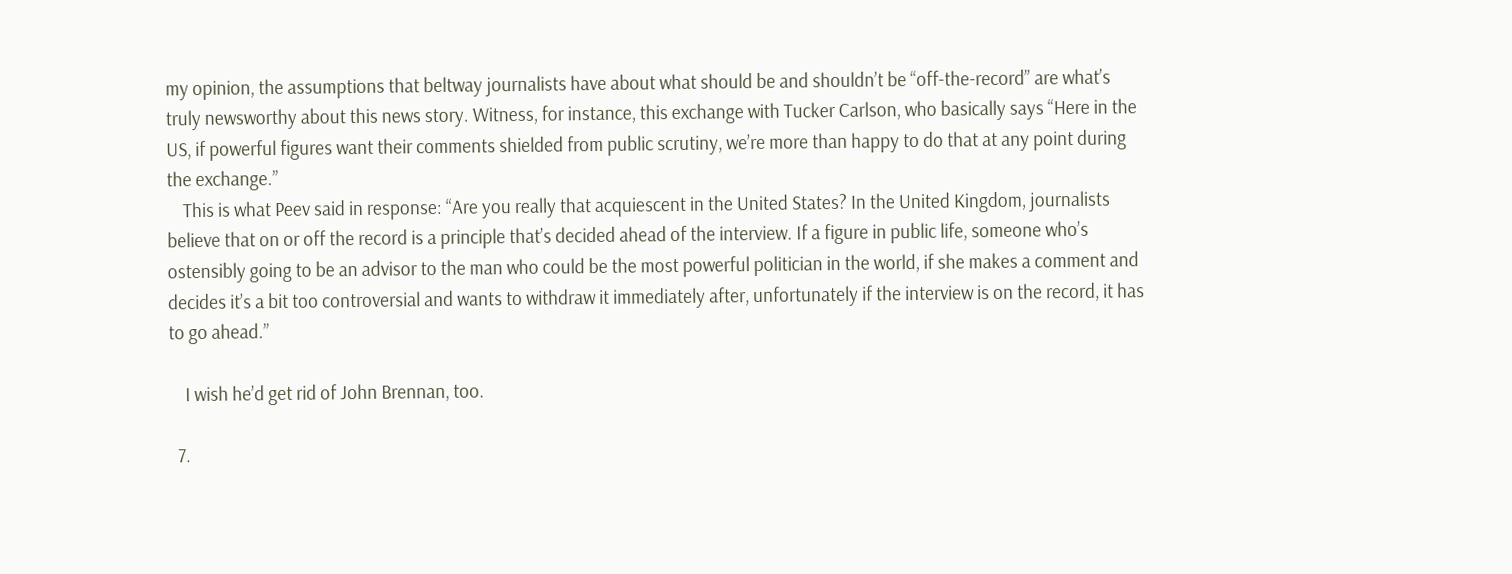my opinion, the assumptions that beltway journalists have about what should be and shouldn’t be “off-the-record” are what’s truly newsworthy about this news story. Witness, for instance, this exchange with Tucker Carlson, who basically says “Here in the US, if powerful figures want their comments shielded from public scrutiny, we’re more than happy to do that at any point during the exchange.”
    This is what Peev said in response: “Are you really that acquiescent in the United States? In the United Kingdom, journalists believe that on or off the record is a principle that’s decided ahead of the interview. If a figure in public life, someone who’s ostensibly going to be an advisor to the man who could be the most powerful politician in the world, if she makes a comment and decides it’s a bit too controversial and wants to withdraw it immediately after, unfortunately if the interview is on the record, it has to go ahead.”

    I wish he’d get rid of John Brennan, too.

  7.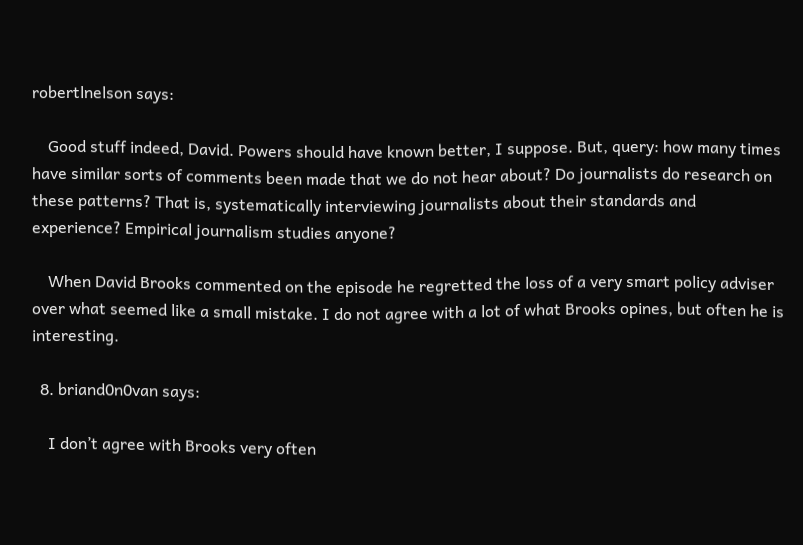robertlnelson says:

    Good stuff indeed, David. Powers should have known better, I suppose. But, query: how many times have similar sorts of comments been made that we do not hear about? Do journalists do research on these patterns? That is, systematically interviewing journalists about their standards and experience? Empirical journalism studies anyone?

    When David Brooks commented on the episode he regretted the loss of a very smart policy adviser over what seemed like a small mistake. I do not agree with a lot of what Brooks opines, but often he is interesting.

  8. briand0n0van says:

    I don’t agree with Brooks very often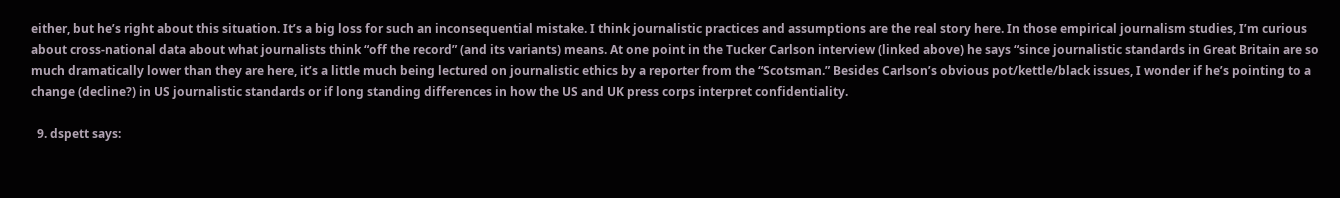either, but he’s right about this situation. It’s a big loss for such an inconsequential mistake. I think journalistic practices and assumptions are the real story here. In those empirical journalism studies, I’m curious about cross-national data about what journalists think “off the record” (and its variants) means. At one point in the Tucker Carlson interview (linked above) he says “since journalistic standards in Great Britain are so much dramatically lower than they are here, it’s a little much being lectured on journalistic ethics by a reporter from the “Scotsman.” Besides Carlson’s obvious pot/kettle/black issues, I wonder if he’s pointing to a change (decline?) in US journalistic standards or if long standing differences in how the US and UK press corps interpret confidentiality.

  9. dspett says: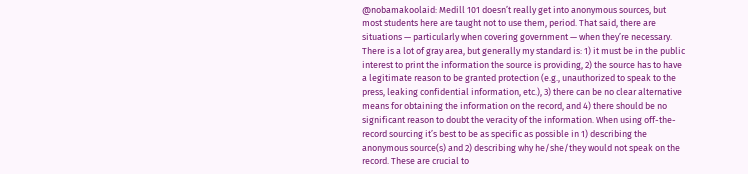@nobamakoolaid: Medill 101 doesn’t really get into anonymous sources, but most students here are taught not to use them, period. That said, there are situations — particularly when covering government — when they’re necessary. There is a lot of gray area, but generally my standard is: 1) it must be in the public interest to print the information the source is providing, 2) the source has to have a legitimate reason to be granted protection (e.g., unauthorized to speak to the press, leaking confidential information, etc.), 3) there can be no clear alternative means for obtaining the information on the record, and 4) there should be no significant reason to doubt the veracity of the information. When using off-the-record sourcing it’s best to be as specific as possible in 1) describing the anonymous source(s) and 2) describing why he/she/they would not speak on the record. These are crucial to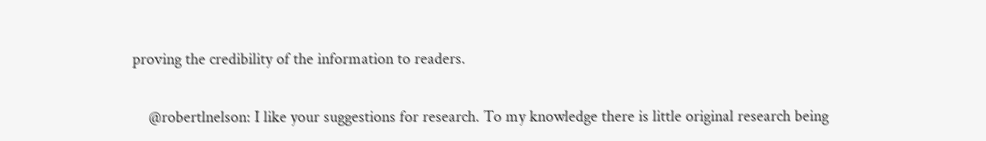proving the credibility of the information to readers.

    @robertlnelson: I like your suggestions for research. To my knowledge there is little original research being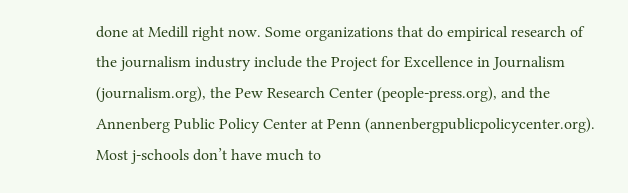done at Medill right now. Some organizations that do empirical research of the journalism industry include the Project for Excellence in Journalism (journalism.org), the Pew Research Center (people-press.org), and the Annenberg Public Policy Center at Penn (annenbergpublicpolicycenter.org). Most j-schools don’t have much to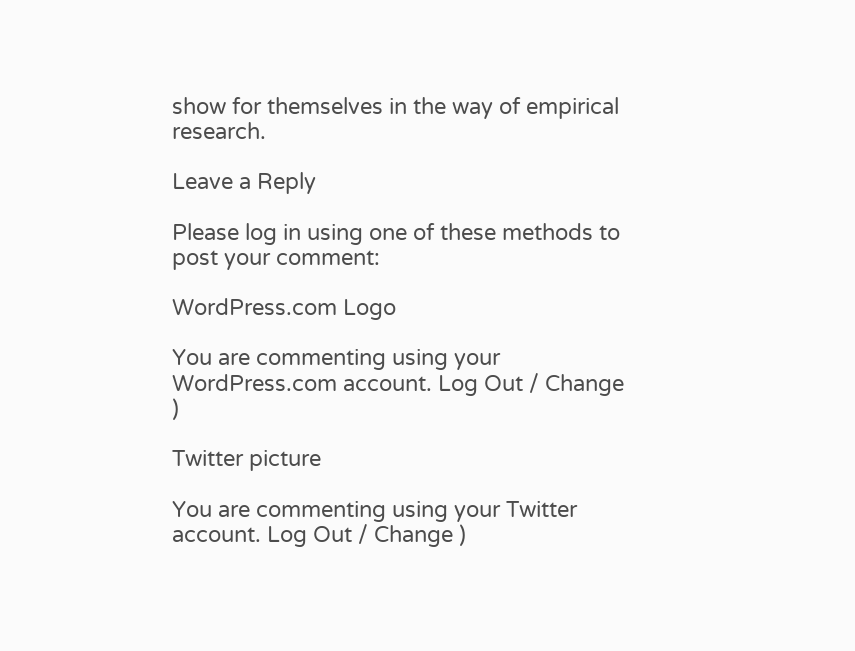show for themselves in the way of empirical research.

Leave a Reply

Please log in using one of these methods to post your comment:

WordPress.com Logo

You are commenting using your WordPress.com account. Log Out / Change )

Twitter picture

You are commenting using your Twitter account. Log Out / Change )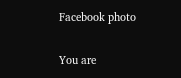Facebook photo

You are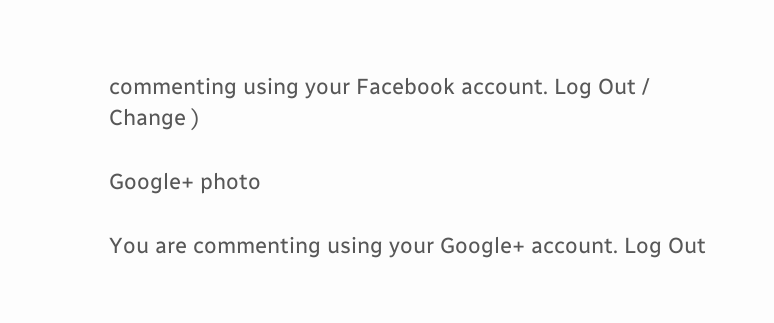commenting using your Facebook account. Log Out / Change )

Google+ photo

You are commenting using your Google+ account. Log Out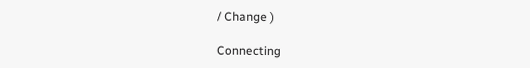/ Change )

Connecting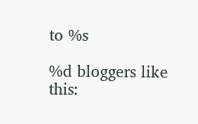to %s

%d bloggers like this: